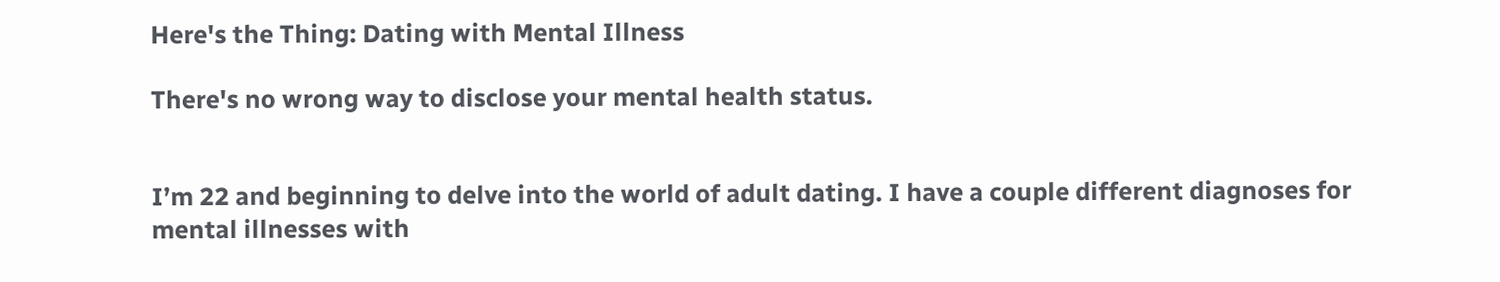Here's the Thing: Dating with Mental Illness

There's no wrong way to disclose your mental health status.


I’m 22 and beginning to delve into the world of adult dating. I have a couple different diagnoses for mental illnesses with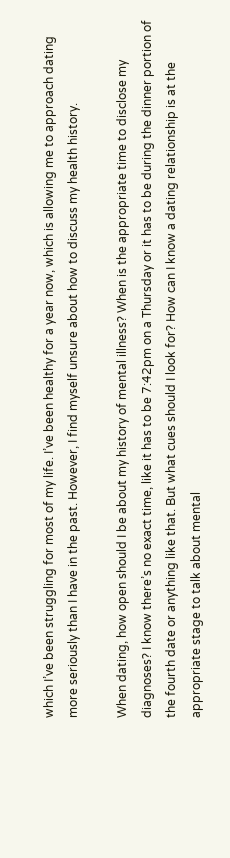which I’ve been struggling for most of my life. I’ve been healthy for a year now, which is allowing me to approach dating more seriously than I have in the past. However, I find myself unsure about how to discuss my health history.

When dating, how open should I be about my history of mental illness? When is the appropriate time to disclose my diagnoses? I know there’s no exact time, like it has to be 7:42pm on a Thursday or it has to be during the dinner portion of the fourth date or anything like that. But what cues should I look for? How can I know a dating relationship is at the appropriate stage to talk about mental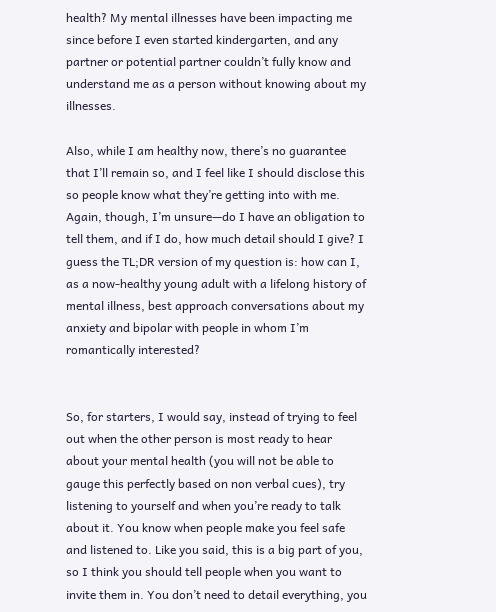health? My mental illnesses have been impacting me since before I even started kindergarten, and any partner or potential partner couldn’t fully know and understand me as a person without knowing about my illnesses.

Also, while I am healthy now, there’s no guarantee that I’ll remain so, and I feel like I should disclose this so people know what they’re getting into with me. Again, though, I’m unsure—do I have an obligation to tell them, and if I do, how much detail should I give? I guess the TL;DR version of my question is: how can I, as a now-healthy young adult with a lifelong history of mental illness, best approach conversations about my anxiety and bipolar with people in whom I’m romantically interested?


So, for starters, I would say, instead of trying to feel out when the other person is most ready to hear about your mental health (you will not be able to gauge this perfectly based on non verbal cues), try listening to yourself and when you’re ready to talk about it. You know when people make you feel safe and listened to. Like you said, this is a big part of you, so I think you should tell people when you want to invite them in. You don’t need to detail everything, you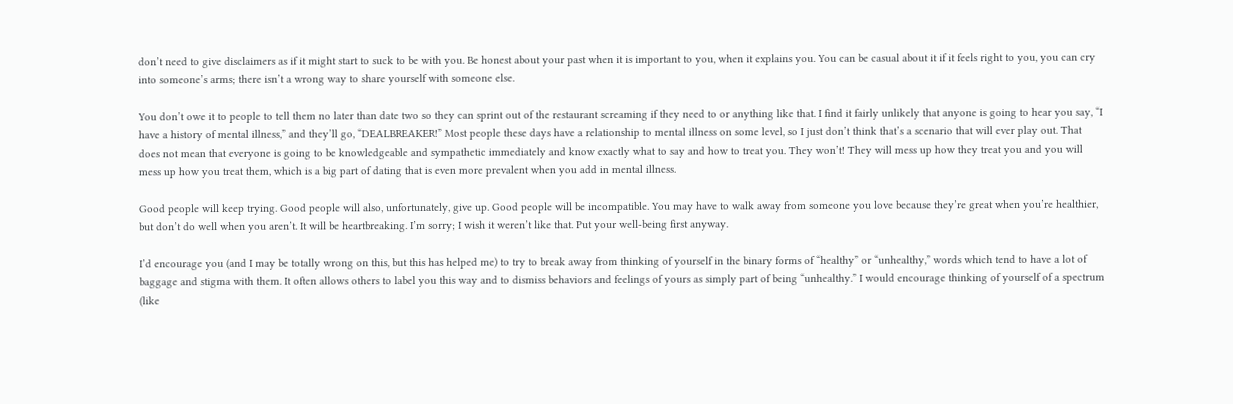don’t need to give disclaimers as if it might start to suck to be with you. Be honest about your past when it is important to you, when it explains you. You can be casual about it if it feels right to you, you can cry into someone’s arms; there isn’t a wrong way to share yourself with someone else.

You don’t owe it to people to tell them no later than date two so they can sprint out of the restaurant screaming if they need to or anything like that. I find it fairly unlikely that anyone is going to hear you say, “I have a history of mental illness,” and they’ll go, “DEALBREAKER!” Most people these days have a relationship to mental illness on some level, so I just don’t think that’s a scenario that will ever play out. That does not mean that everyone is going to be knowledgeable and sympathetic immediately and know exactly what to say and how to treat you. They won’t! They will mess up how they treat you and you will mess up how you treat them, which is a big part of dating that is even more prevalent when you add in mental illness.

Good people will keep trying. Good people will also, unfortunately, give up. Good people will be incompatible. You may have to walk away from someone you love because they’re great when you’re healthier, but don’t do well when you aren’t. It will be heartbreaking. I’m sorry; I wish it weren’t like that. Put your well-being first anyway.

I’d encourage you (and I may be totally wrong on this, but this has helped me) to try to break away from thinking of yourself in the binary forms of “healthy” or “unhealthy,” words which tend to have a lot of baggage and stigma with them. It often allows others to label you this way and to dismiss behaviors and feelings of yours as simply part of being “unhealthy.” I would encourage thinking of yourself of a spectrum (like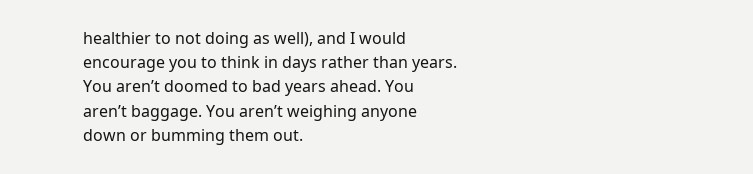healthier to not doing as well), and I would encourage you to think in days rather than years. You aren’t doomed to bad years ahead. You aren’t baggage. You aren’t weighing anyone down or bumming them out.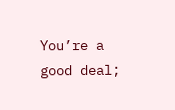You’re a good deal;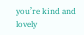you’re kind and lovely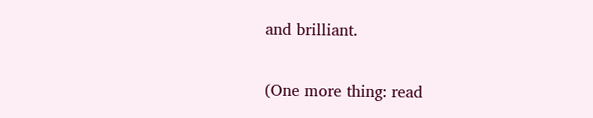and brilliant.

(One more thing: read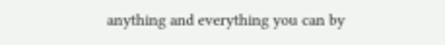anything and everything you can by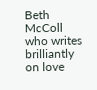Beth McColl who writes brilliantly on love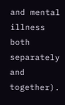and mental illness both separately and together).